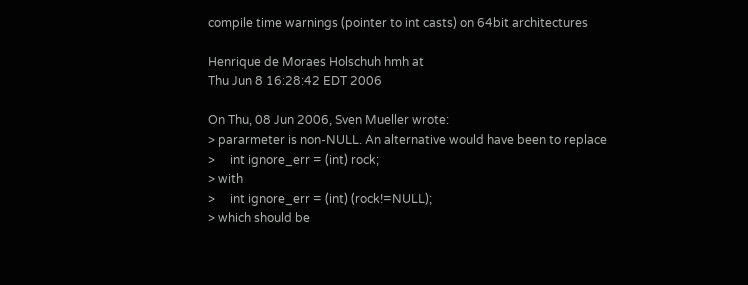compile time warnings (pointer to int casts) on 64bit architectures

Henrique de Moraes Holschuh hmh at
Thu Jun 8 16:28:42 EDT 2006

On Thu, 08 Jun 2006, Sven Mueller wrote:
> pararmeter is non-NULL. An alternative would have been to replace
>     int ignore_err = (int) rock;
> with
>     int ignore_err = (int) (rock!=NULL);
> which should be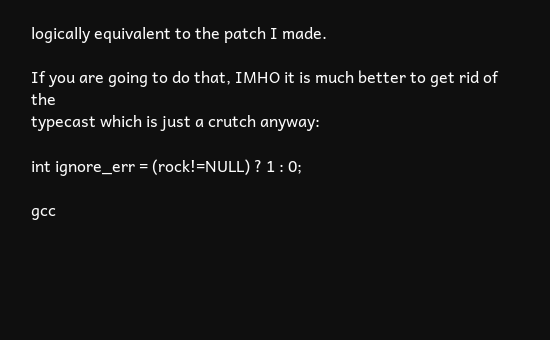logically equivalent to the patch I made.

If you are going to do that, IMHO it is much better to get rid of the
typecast which is just a crutch anyway:

int ignore_err = (rock!=NULL) ? 1 : 0;

gcc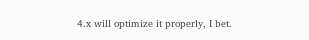4.x will optimize it properly, I bet.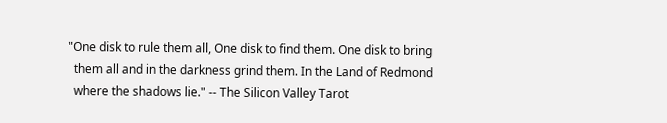"One disk to rule them all, One disk to find them. One disk to bring
  them all and in the darkness grind them. In the Land of Redmond
  where the shadows lie." -- The Silicon Valley Tarot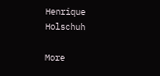Henrique Holschuh

More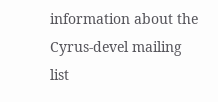information about the Cyrus-devel mailing list